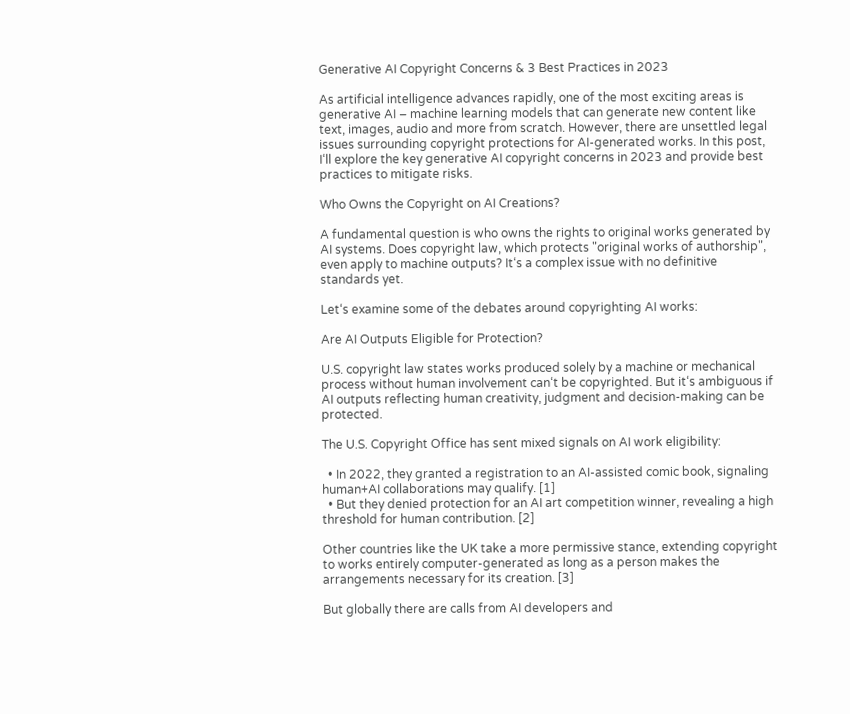Generative AI Copyright Concerns & 3 Best Practices in 2023

As artificial intelligence advances rapidly, one of the most exciting areas is generative AI – machine learning models that can generate new content like text, images, audio and more from scratch. However, there are unsettled legal issues surrounding copyright protections for AI-generated works. In this post, I‘ll explore the key generative AI copyright concerns in 2023 and provide best practices to mitigate risks.

Who Owns the Copyright on AI Creations?

A fundamental question is who owns the rights to original works generated by AI systems. Does copyright law, which protects "original works of authorship", even apply to machine outputs? It‘s a complex issue with no definitive standards yet.

Let‘s examine some of the debates around copyrighting AI works:

Are AI Outputs Eligible for Protection?

U.S. copyright law states works produced solely by a machine or mechanical process without human involvement can‘t be copyrighted. But it‘s ambiguous if AI outputs reflecting human creativity, judgment and decision-making can be protected.

The U.S. Copyright Office has sent mixed signals on AI work eligibility:

  • In 2022, they granted a registration to an AI-assisted comic book, signaling human+AI collaborations may qualify. [1]
  • But they denied protection for an AI art competition winner, revealing a high threshold for human contribution. [2]

Other countries like the UK take a more permissive stance, extending copyright to works entirely computer-generated as long as a person makes the arrangements necessary for its creation. [3]

But globally there are calls from AI developers and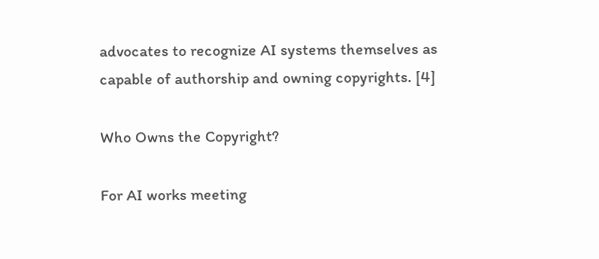advocates to recognize AI systems themselves as capable of authorship and owning copyrights. [4]

Who Owns the Copyright?

For AI works meeting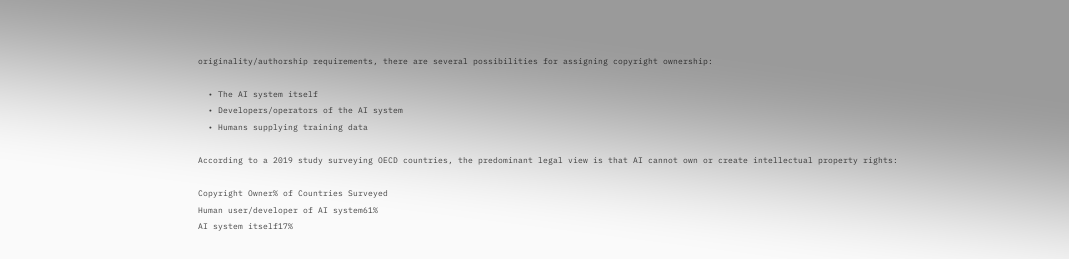originality/authorship requirements, there are several possibilities for assigning copyright ownership:

  • The AI system itself
  • Developers/operators of the AI system
  • Humans supplying training data

According to a 2019 study surveying OECD countries, the predominant legal view is that AI cannot own or create intellectual property rights:

Copyright Owner% of Countries Surveyed
Human user/developer of AI system61%
AI system itself17%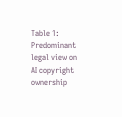Table 1: Predominant legal view on AI copyright ownership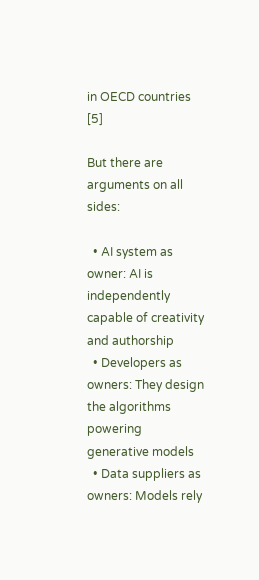in OECD countries [5]

But there are arguments on all sides:

  • AI system as owner: AI is independently capable of creativity and authorship
  • Developers as owners: They design the algorithms powering generative models
  • Data suppliers as owners: Models rely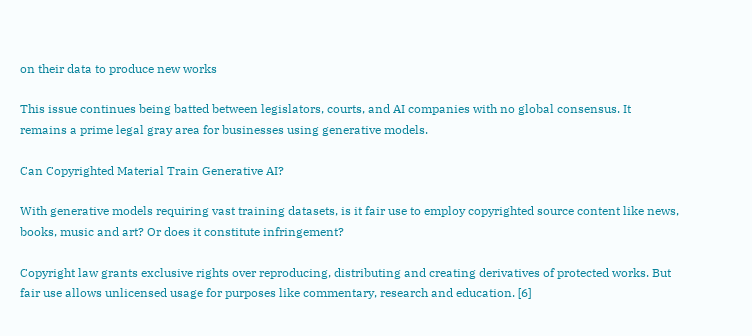on their data to produce new works

This issue continues being batted between legislators, courts, and AI companies with no global consensus. It remains a prime legal gray area for businesses using generative models.

Can Copyrighted Material Train Generative AI?

With generative models requiring vast training datasets, is it fair use to employ copyrighted source content like news, books, music and art? Or does it constitute infringement?

Copyright law grants exclusive rights over reproducing, distributing and creating derivatives of protected works. But fair use allows unlicensed usage for purposes like commentary, research and education. [6]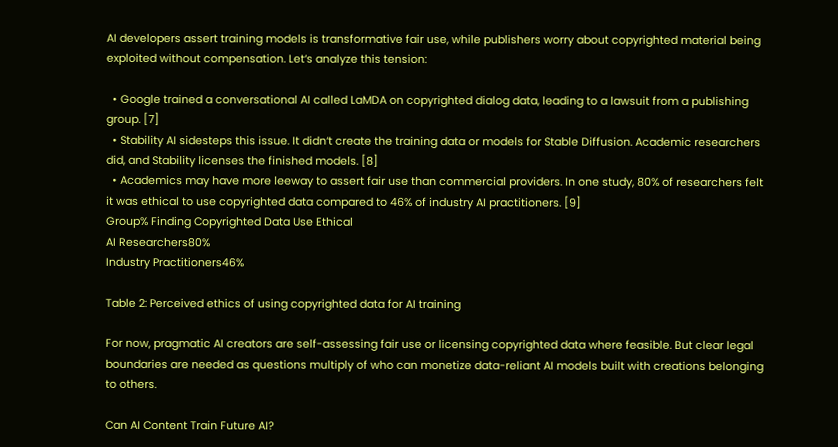AI developers assert training models is transformative fair use, while publishers worry about copyrighted material being exploited without compensation. Let‘s analyze this tension:

  • Google trained a conversational AI called LaMDA on copyrighted dialog data, leading to a lawsuit from a publishing group. [7]
  • Stability AI sidesteps this issue. It didn‘t create the training data or models for Stable Diffusion. Academic researchers did, and Stability licenses the finished models. [8]
  • Academics may have more leeway to assert fair use than commercial providers. In one study, 80% of researchers felt it was ethical to use copyrighted data compared to 46% of industry AI practitioners. [9]
Group% Finding Copyrighted Data Use Ethical
AI Researchers80%
Industry Practitioners46%

Table 2: Perceived ethics of using copyrighted data for AI training

For now, pragmatic AI creators are self-assessing fair use or licensing copyrighted data where feasible. But clear legal boundaries are needed as questions multiply of who can monetize data-reliant AI models built with creations belonging to others.

Can AI Content Train Future AI?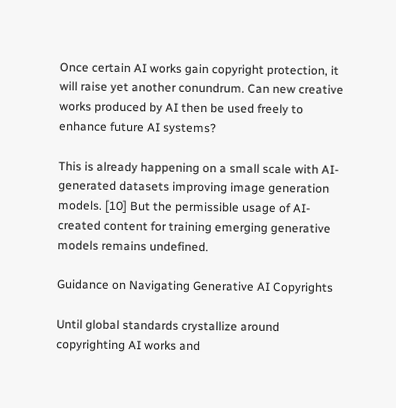Once certain AI works gain copyright protection, it will raise yet another conundrum. Can new creative works produced by AI then be used freely to enhance future AI systems?

This is already happening on a small scale with AI-generated datasets improving image generation models. [10] But the permissible usage of AI-created content for training emerging generative models remains undefined.

Guidance on Navigating Generative AI Copyrights

Until global standards crystallize around copyrighting AI works and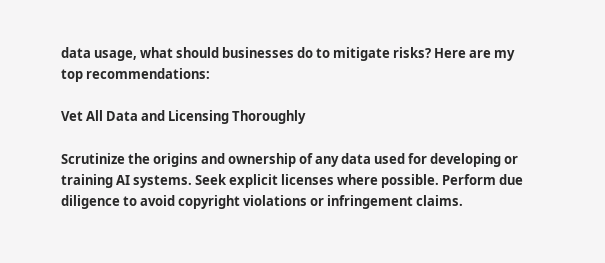data usage, what should businesses do to mitigate risks? Here are my top recommendations:

Vet All Data and Licensing Thoroughly

Scrutinize the origins and ownership of any data used for developing or training AI systems. Seek explicit licenses where possible. Perform due diligence to avoid copyright violations or infringement claims.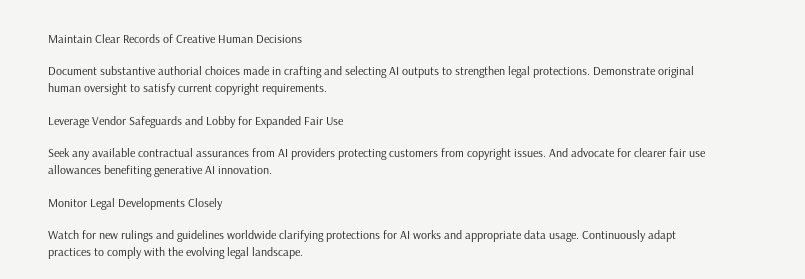Maintain Clear Records of Creative Human Decisions

Document substantive authorial choices made in crafting and selecting AI outputs to strengthen legal protections. Demonstrate original human oversight to satisfy current copyright requirements.

Leverage Vendor Safeguards and Lobby for Expanded Fair Use

Seek any available contractual assurances from AI providers protecting customers from copyright issues. And advocate for clearer fair use allowances benefiting generative AI innovation.

Monitor Legal Developments Closely

Watch for new rulings and guidelines worldwide clarifying protections for AI works and appropriate data usage. Continuously adapt practices to comply with the evolving legal landscape.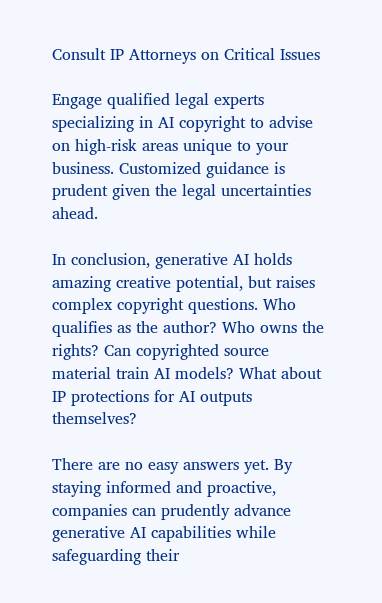Consult IP Attorneys on Critical Issues

Engage qualified legal experts specializing in AI copyright to advise on high-risk areas unique to your business. Customized guidance is prudent given the legal uncertainties ahead.

In conclusion, generative AI holds amazing creative potential, but raises complex copyright questions. Who qualifies as the author? Who owns the rights? Can copyrighted source material train AI models? What about IP protections for AI outputs themselves?

There are no easy answers yet. By staying informed and proactive, companies can prudently advance generative AI capabilities while safeguarding their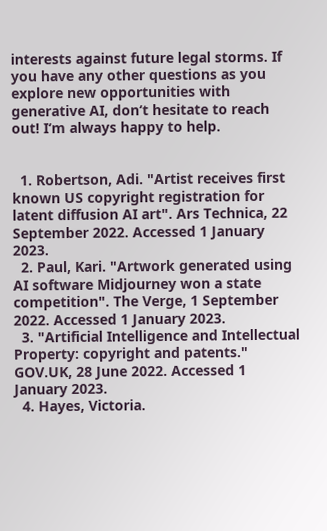interests against future legal storms. If you have any other questions as you explore new opportunities with generative AI, don‘t hesitate to reach out! I‘m always happy to help.


  1. Robertson, Adi. "Artist receives first known US copyright registration for latent diffusion AI art". Ars Technica, 22 September 2022. Accessed 1 January 2023.
  2. Paul, Kari. "Artwork generated using AI software Midjourney won a state competition". The Verge, 1 September 2022. Accessed 1 January 2023.
  3. "Artificial Intelligence and Intellectual Property: copyright and patents." GOV.UK, 28 June 2022. Accessed 1 January 2023.
  4. Hayes, Victoria.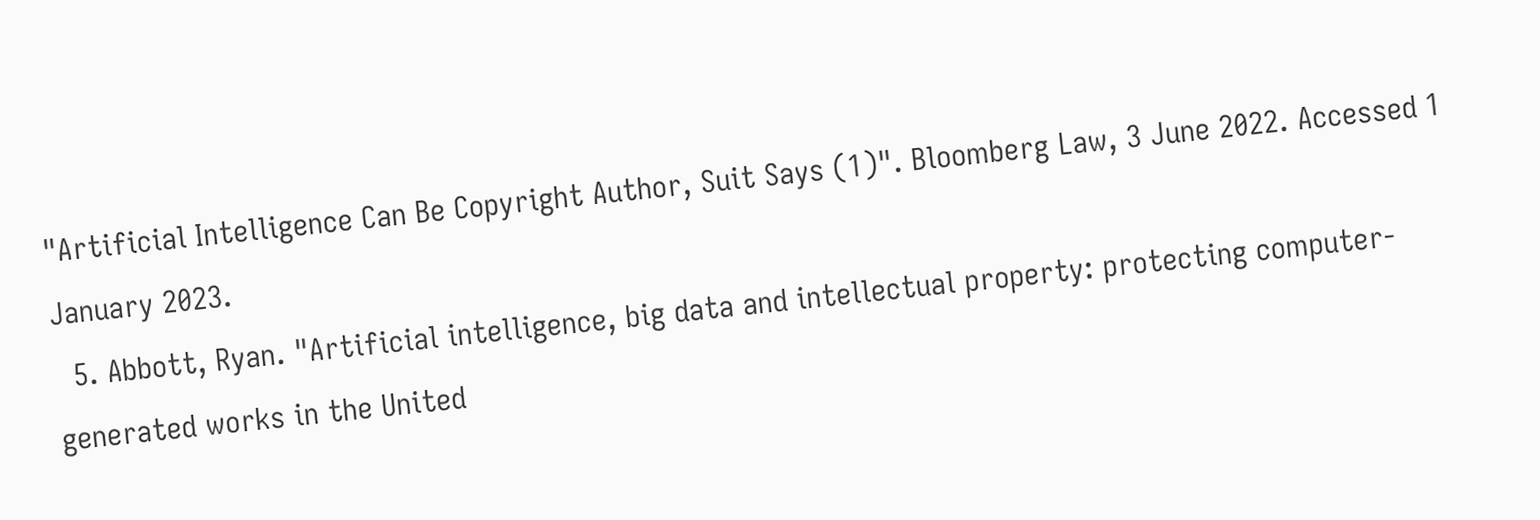"Artificial Intelligence Can Be Copyright Author, Suit Says (1)". Bloomberg Law, 3 June 2022. Accessed 1 January 2023.
  5. Abbott, Ryan. "Artificial intelligence, big data and intellectual property: protecting computer-generated works in the United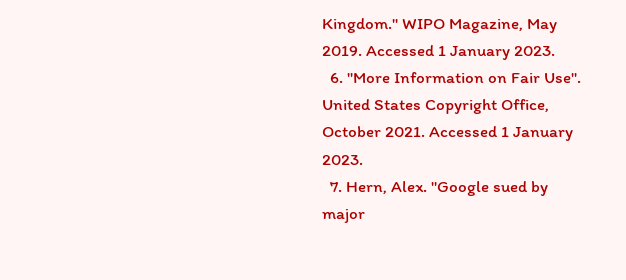Kingdom." WIPO Magazine, May 2019. Accessed 1 January 2023.
  6. "More Information on Fair Use". United States Copyright Office, October 2021. Accessed 1 January 2023.
  7. Hern, Alex. "Google sued by major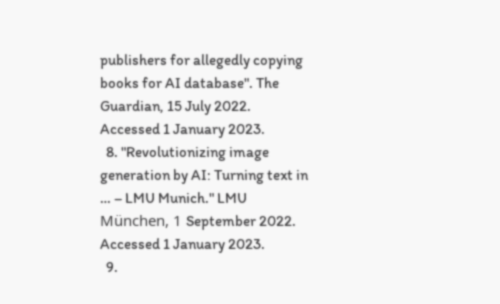publishers for allegedly copying books for AI database". The Guardian, 15 July 2022. Accessed 1 January 2023.
  8. "Revolutionizing image generation by AI: Turning text in … – LMU Munich." LMU München, 1 September 2022. Accessed 1 January 2023.
  9.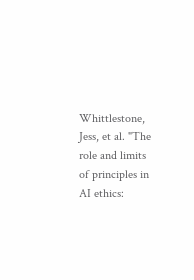Whittlestone, Jess, et al. "The role and limits of principles in AI ethics: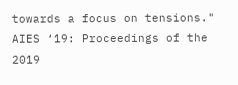towards a focus on tensions." AIES ‘19: Proceedings of the 2019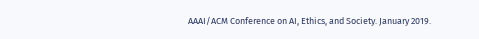AAAI/ACM Conference on AI, Ethics, and Society. January 2019.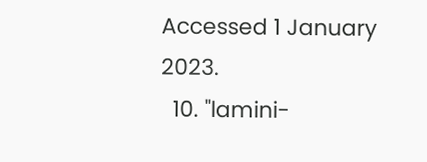Accessed 1 January 2023.
  10. "lamini-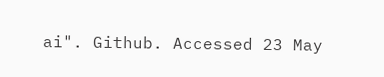ai". Github. Accessed 23 May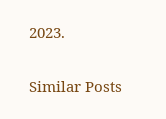2023.

Similar Posts